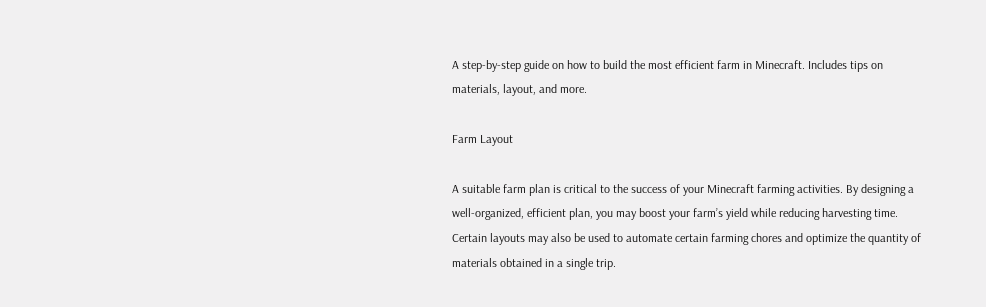A step-by-step guide on how to build the most efficient farm in Minecraft. Includes tips on materials, layout, and more.

Farm Layout

A suitable farm plan is critical to the success of your Minecraft farming activities. By designing a well-organized, efficient plan, you may boost your farm’s yield while reducing harvesting time. Certain layouts may also be used to automate certain farming chores and optimize the quantity of materials obtained in a single trip.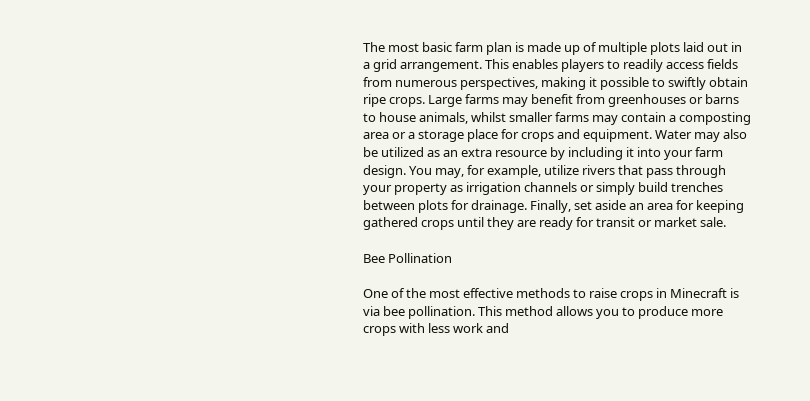The most basic farm plan is made up of multiple plots laid out in a grid arrangement. This enables players to readily access fields from numerous perspectives, making it possible to swiftly obtain ripe crops. Large farms may benefit from greenhouses or barns to house animals, whilst smaller farms may contain a composting area or a storage place for crops and equipment. Water may also be utilized as an extra resource by including it into your farm design. You may, for example, utilize rivers that pass through your property as irrigation channels or simply build trenches between plots for drainage. Finally, set aside an area for keeping gathered crops until they are ready for transit or market sale.

Bee Pollination

One of the most effective methods to raise crops in Minecraft is via bee pollination. This method allows you to produce more crops with less work and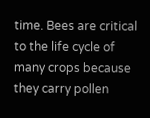time. Bees are critical to the life cycle of many crops because they carry pollen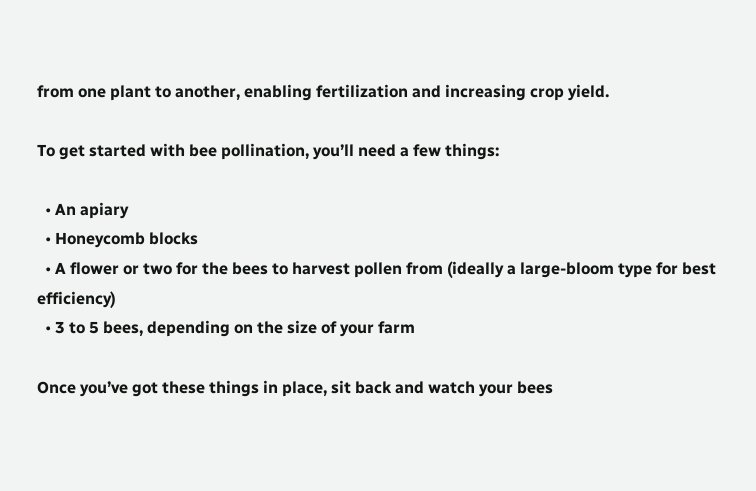from one plant to another, enabling fertilization and increasing crop yield.

To get started with bee pollination, you’ll need a few things:

  • An apiary
  • Honeycomb blocks
  • A flower or two for the bees to harvest pollen from (ideally a large-bloom type for best efficiency)
  • 3 to 5 bees, depending on the size of your farm

Once you’ve got these things in place, sit back and watch your bees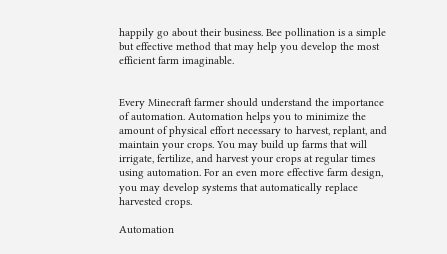happily go about their business. Bee pollination is a simple but effective method that may help you develop the most efficient farm imaginable.


Every Minecraft farmer should understand the importance of automation. Automation helps you to minimize the amount of physical effort necessary to harvest, replant, and maintain your crops. You may build up farms that will irrigate, fertilize, and harvest your crops at regular times using automation. For an even more effective farm design, you may develop systems that automatically replace harvested crops.

Automation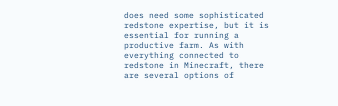does need some sophisticated redstone expertise, but it is essential for running a productive farm. As with everything connected to redstone in Minecraft, there are several options of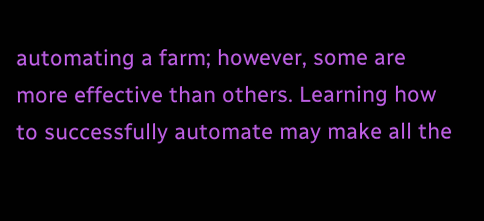automating a farm; however, some are more effective than others. Learning how to successfully automate may make all the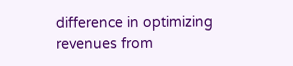difference in optimizing revenues from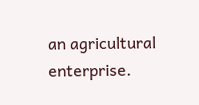an agricultural enterprise.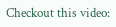Checkout this video: